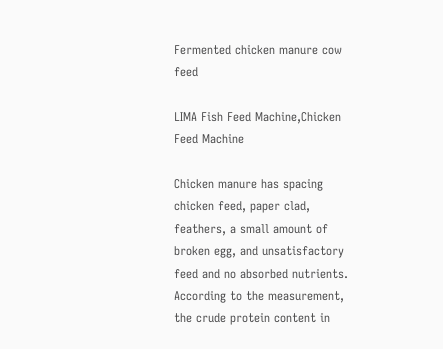Fermented chicken manure cow feed

LIMA Fish Feed Machine,Chicken Feed Machine

Chicken manure has spacing chicken feed, paper clad, feathers, a small amount of broken egg, and unsatisfactory feed and no absorbed nutrients. According to the measurement, the crude protein content in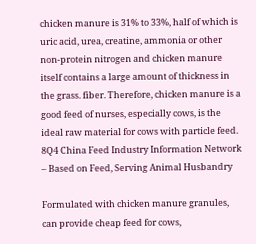chicken manure is 31% to 33%, half of which is uric acid, urea, creatine, ammonia or other non-protein nitrogen and chicken manure itself contains a large amount of thickness in the grass. fiber. Therefore, chicken manure is a good feed of nurses, especially cows, is the ideal raw material for cows with particle feed. 8Q4 China Feed Industry Information Network – Based on Feed, Serving Animal Husbandry

Formulated with chicken manure granules, can provide cheap feed for cows,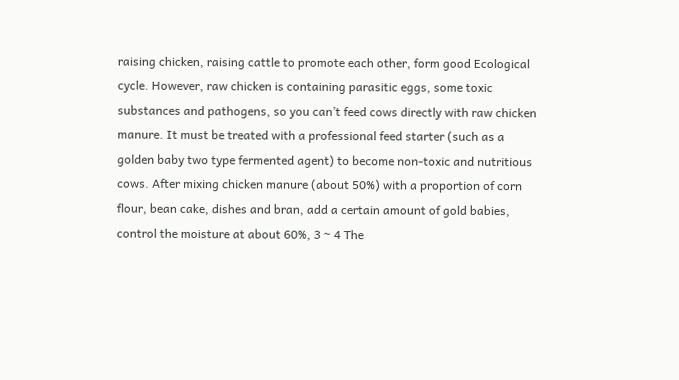raising chicken, raising cattle to promote each other, form good Ecological cycle. However, raw chicken is containing parasitic eggs, some toxic substances and pathogens, so you can’t feed cows directly with raw chicken manure. It must be treated with a professional feed starter (such as a golden baby two type fermented agent) to become non-toxic and nutritious cows. After mixing chicken manure (about 50%) with a proportion of corn flour, bean cake, dishes and bran, add a certain amount of gold babies, control the moisture at about 60%, 3 ~ 4 The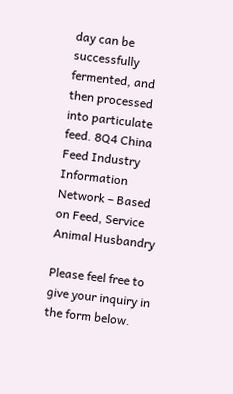day can be successfully fermented, and then processed into particulate feed. 8Q4 China Feed Industry Information Network – Based on Feed, Service Animal Husbandry

Please feel free to give your inquiry in the form below.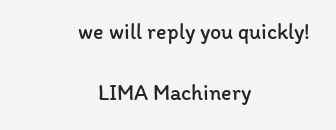we will reply you quickly!

    LIMA Machinery